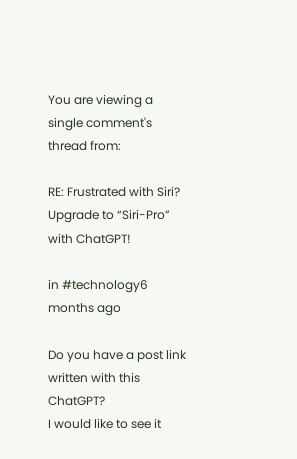You are viewing a single comment's thread from:

RE: Frustrated with Siri? Upgrade to “Siri-Pro” with ChatGPT!

in #technology6 months ago

Do you have a post link written with this ChatGPT?
I would like to see it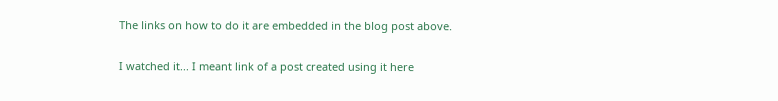The links on how to do it are embedded in the blog post above.

I watched it... I meant link of a post created using it here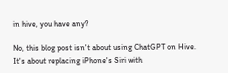in hive, you have any?

No, this blog post isn't about using ChatGPT on Hive. It's about replacing iPhone's Siri with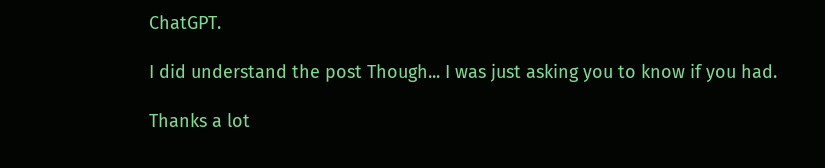ChatGPT.

I did understand the post Though... I was just asking you to know if you had.

Thanks a lot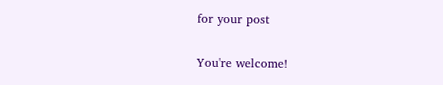for your post

You're welcome!